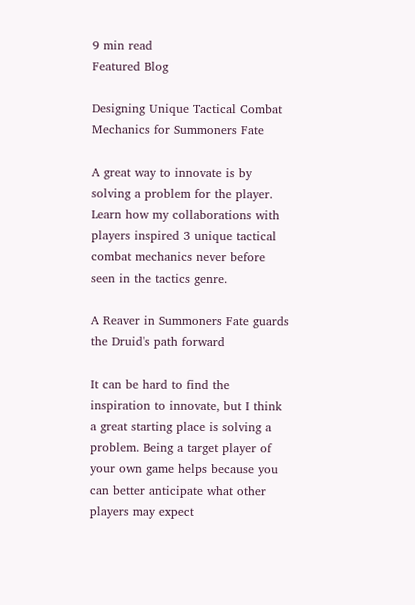9 min read
Featured Blog

Designing Unique Tactical Combat Mechanics for Summoners Fate

A great way to innovate is by solving a problem for the player. Learn how my collaborations with players inspired 3 unique tactical combat mechanics never before seen in the tactics genre.

A Reaver in Summoners Fate guards the Druid's path forward

It can be hard to find the inspiration to innovate, but I think a great starting place is solving a problem. Being a target player of your own game helps because you can better anticipate what other players may expect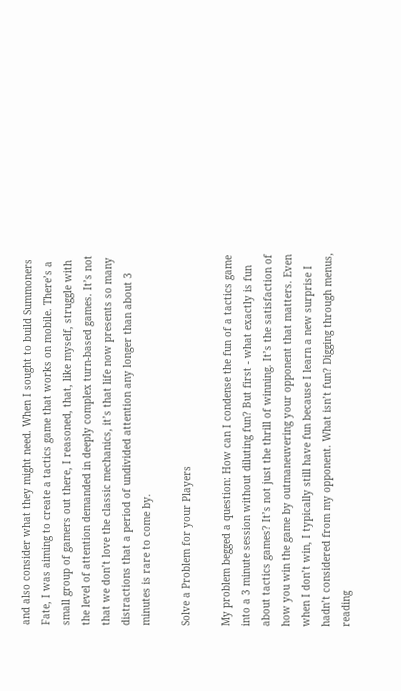and also consider what they might need. When I sought to build Summoners Fate, I was aiming to create a tactics game that works on mobile. There’s a small group of gamers out there, I reasoned, that, like myself, struggle with the level of attention demanded in deeply complex turn-based games. It’s not that we don’t love the classic mechanics, it’s that life now presents so many distractions that a period of undivided attention any longer than about 3 minutes is rare to come by.

Solve a Problem for your Players

My problem begged a question: How can I condense the fun of a tactics game into a 3 minute session without diluting fun? But first - what exactly is fun about tactics games? It’s not just the thrill of winning. It’s the satisfaction of how you win the game by outmaneuvering your opponent that matters. Even when I don’t win, I typically still have fun because I learn a new surprise I hadn’t considered from my opponent. What isn’t fun? Digging through menus, reading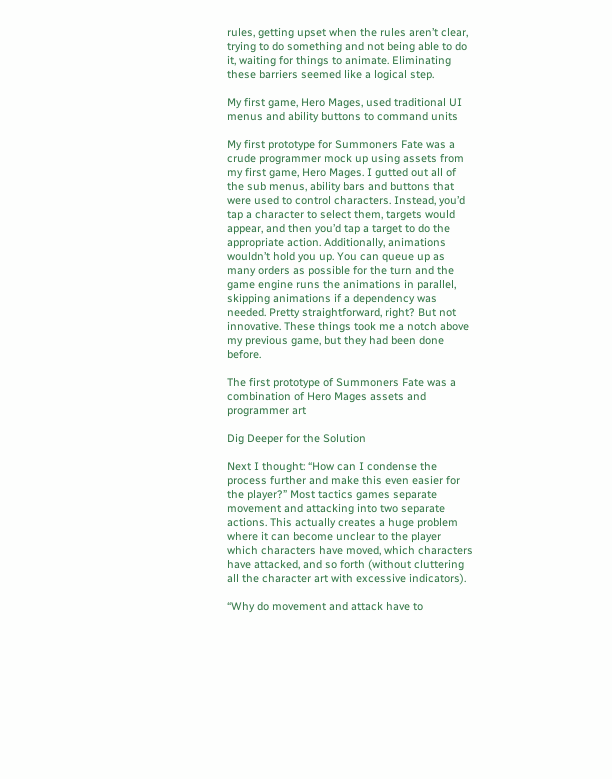rules, getting upset when the rules aren’t clear, trying to do something and not being able to do it, waiting for things to animate. Eliminating these barriers seemed like a logical step.

My first game, Hero Mages, used traditional UI menus and ability buttons to command units

My first prototype for Summoners Fate was a crude programmer mock up using assets from my first game, Hero Mages. I gutted out all of the sub menus, ability bars and buttons that were used to control characters. Instead, you’d tap a character to select them, targets would appear, and then you’d tap a target to do the appropriate action. Additionally, animations wouldn’t hold you up. You can queue up as many orders as possible for the turn and the game engine runs the animations in parallel, skipping animations if a dependency was needed. Pretty straightforward, right? But not innovative. These things took me a notch above my previous game, but they had been done before.

The first prototype of Summoners Fate was a combination of Hero Mages assets and programmer art

Dig Deeper for the Solution

Next I thought: “How can I condense the process further and make this even easier for the player?” Most tactics games separate movement and attacking into two separate actions. This actually creates a huge problem where it can become unclear to the player which characters have moved, which characters have attacked, and so forth (without cluttering all the character art with excessive indicators).

“Why do movement and attack have to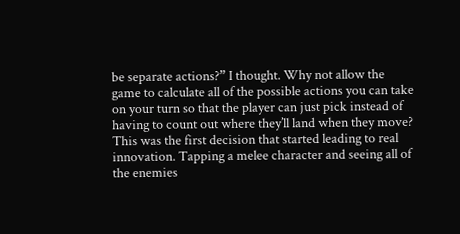be separate actions?” I thought. Why not allow the game to calculate all of the possible actions you can take on your turn so that the player can just pick instead of having to count out where they’ll land when they move? This was the first decision that started leading to real innovation. Tapping a melee character and seeing all of the enemies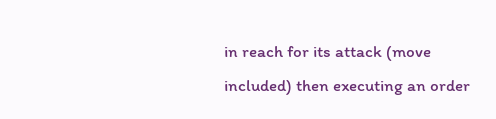in reach for its attack (move included) then executing an order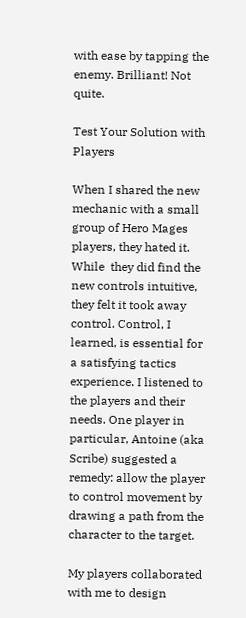with ease by tapping the enemy. Brilliant! Not quite.

Test Your Solution with Players

When I shared the new mechanic with a small group of Hero Mages players, they hated it. While  they did find the new controls intuitive, they felt it took away control. Control, I learned, is essential for a satisfying tactics experience. I listened to the players and their needs. One player in particular, Antoine (aka Scribe) suggested a remedy: allow the player to control movement by drawing a path from the character to the target.

My players collaborated with me to design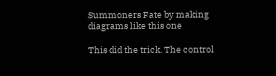Summoners Fate by making diagrams like this one

This did the trick. The control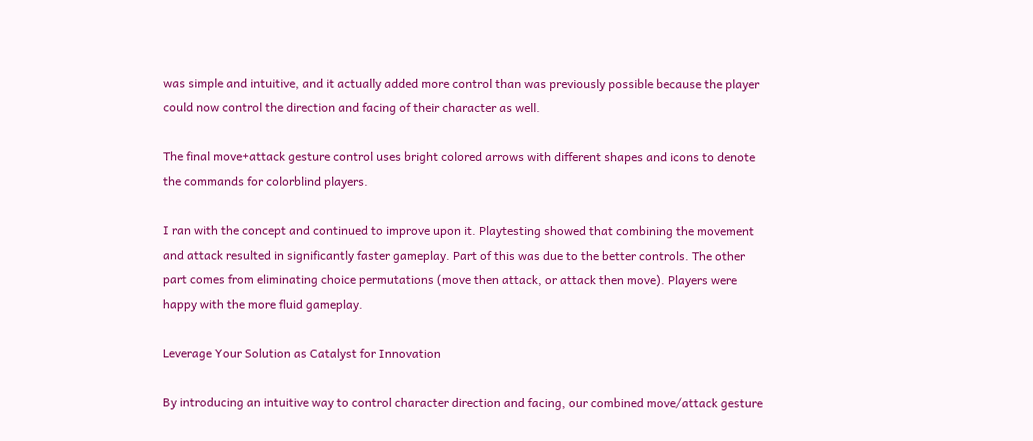was simple and intuitive, and it actually added more control than was previously possible because the player could now control the direction and facing of their character as well.

The final move+attack gesture control uses bright colored arrows with different shapes and icons to denote the commands for colorblind players.

I ran with the concept and continued to improve upon it. Playtesting showed that combining the movement and attack resulted in significantly faster gameplay. Part of this was due to the better controls. The other part comes from eliminating choice permutations (move then attack, or attack then move). Players were happy with the more fluid gameplay.

Leverage Your Solution as Catalyst for Innovation

By introducing an intuitive way to control character direction and facing, our combined move/attack gesture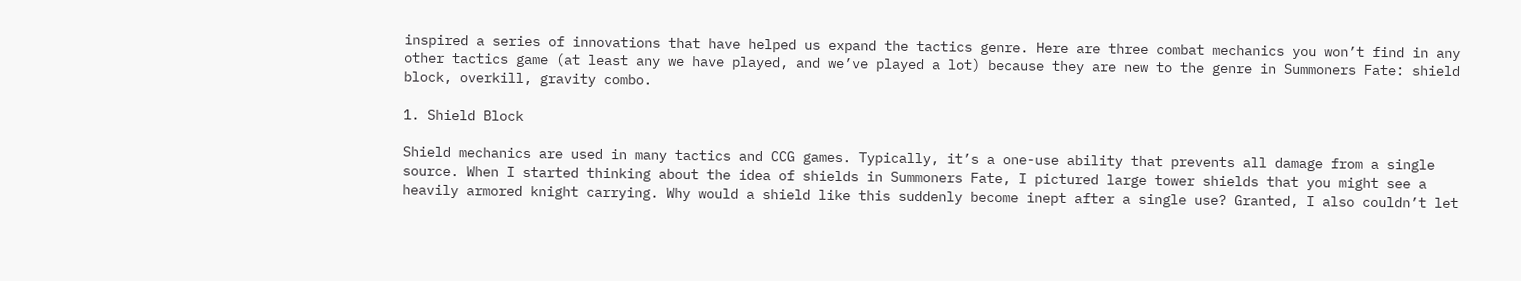inspired a series of innovations that have helped us expand the tactics genre. Here are three combat mechanics you won’t find in any other tactics game (at least any we have played, and we’ve played a lot) because they are new to the genre in Summoners Fate: shield block, overkill, gravity combo.

1. Shield Block

Shield mechanics are used in many tactics and CCG games. Typically, it’s a one-use ability that prevents all damage from a single source. When I started thinking about the idea of shields in Summoners Fate, I pictured large tower shields that you might see a heavily armored knight carrying. Why would a shield like this suddenly become inept after a single use? Granted, I also couldn’t let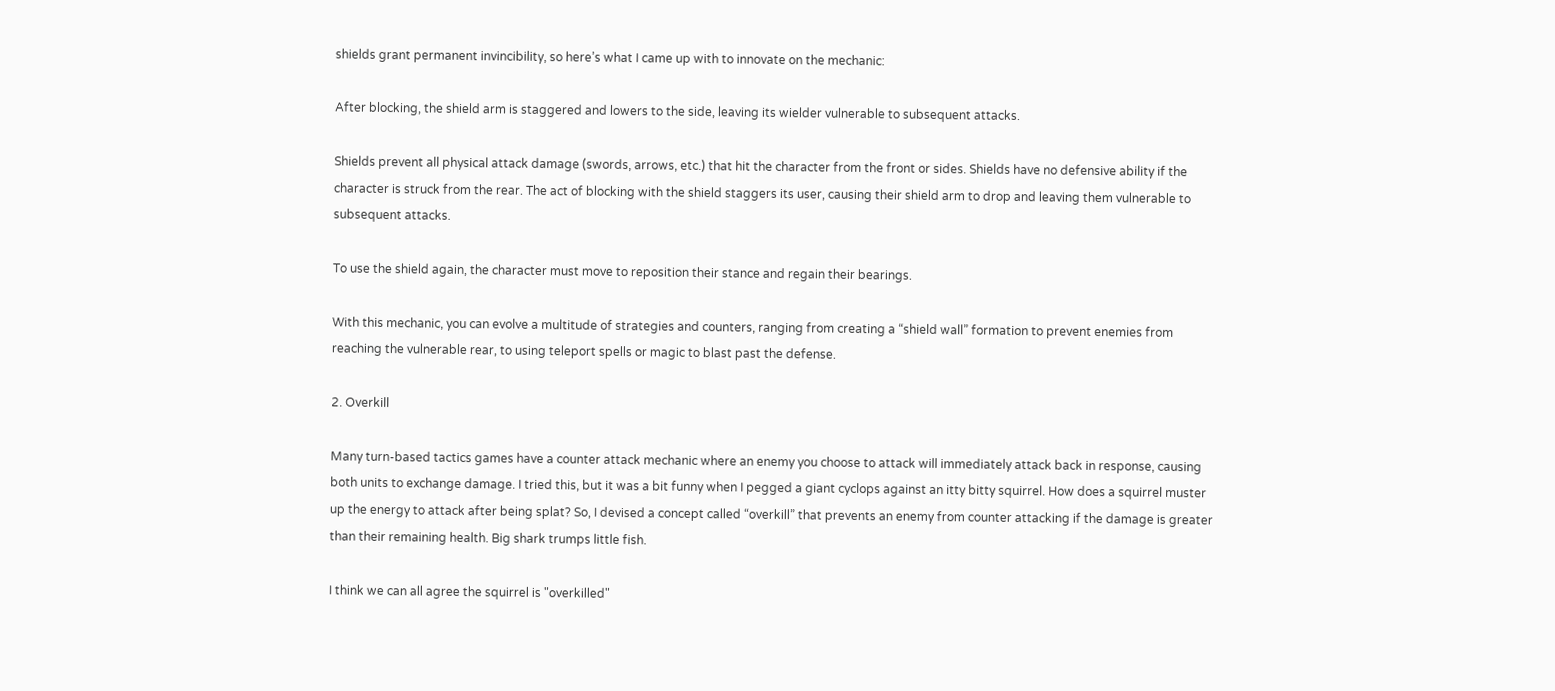shields grant permanent invincibility, so here’s what I came up with to innovate on the mechanic:

After blocking, the shield arm is staggered and lowers to the side, leaving its wielder vulnerable to subsequent attacks.

Shields prevent all physical attack damage (swords, arrows, etc.) that hit the character from the front or sides. Shields have no defensive ability if the character is struck from the rear. The act of blocking with the shield staggers its user, causing their shield arm to drop and leaving them vulnerable to subsequent attacks.

To use the shield again, the character must move to reposition their stance and regain their bearings.

With this mechanic, you can evolve a multitude of strategies and counters, ranging from creating a “shield wall” formation to prevent enemies from reaching the vulnerable rear, to using teleport spells or magic to blast past the defense.

2. Overkill

Many turn-based tactics games have a counter attack mechanic where an enemy you choose to attack will immediately attack back in response, causing both units to exchange damage. I tried this, but it was a bit funny when I pegged a giant cyclops against an itty bitty squirrel. How does a squirrel muster up the energy to attack after being splat? So, I devised a concept called “overkill” that prevents an enemy from counter attacking if the damage is greater than their remaining health. Big shark trumps little fish.

I think we can all agree the squirrel is "overkilled"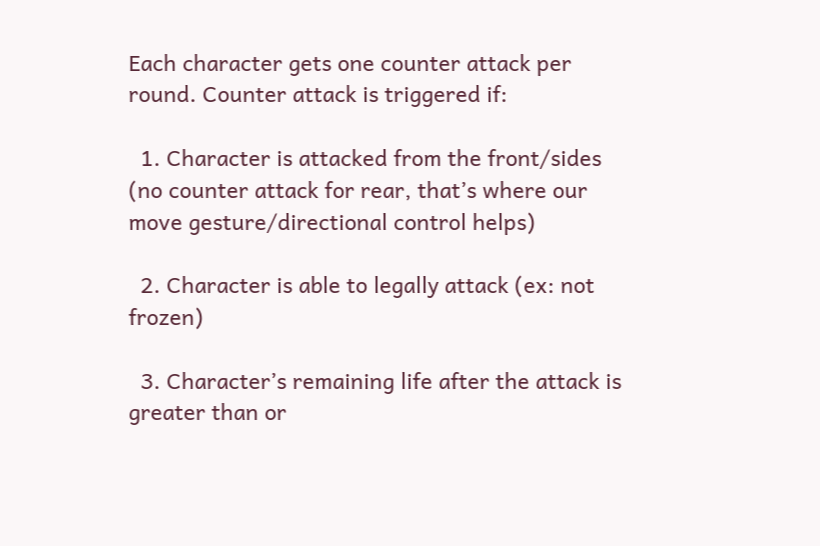Each character gets one counter attack per round. Counter attack is triggered if:

  1. Character is attacked from the front/sides (no counter attack for rear, that’s where our move gesture/directional control helps)

  2. Character is able to legally attack (ex: not frozen)

  3. Character’s remaining life after the attack is greater than or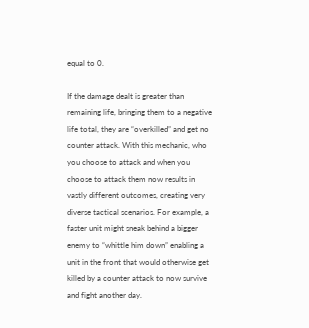equal to 0.

If the damage dealt is greater than remaining life, bringing them to a negative life total, they are “overkilled” and get no counter attack. With this mechanic, who you choose to attack and when you choose to attack them now results in vastly different outcomes, creating very diverse tactical scenarios. For example, a faster unit might sneak behind a bigger enemy to “whittle him down” enabling a unit in the front that would otherwise get killed by a counter attack to now survive and fight another day.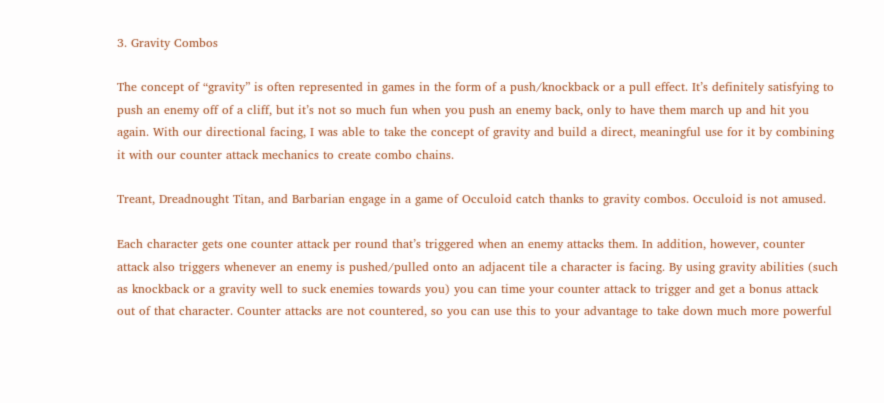3. Gravity Combos

The concept of “gravity” is often represented in games in the form of a push/knockback or a pull effect. It’s definitely satisfying to push an enemy off of a cliff, but it’s not so much fun when you push an enemy back, only to have them march up and hit you again. With our directional facing, I was able to take the concept of gravity and build a direct, meaningful use for it by combining it with our counter attack mechanics to create combo chains.

Treant, Dreadnought Titan, and Barbarian engage in a game of Occuloid catch thanks to gravity combos. Occuloid is not amused.

Each character gets one counter attack per round that’s triggered when an enemy attacks them. In addition, however, counter attack also triggers whenever an enemy is pushed/pulled onto an adjacent tile a character is facing. By using gravity abilities (such as knockback or a gravity well to suck enemies towards you) you can time your counter attack to trigger and get a bonus attack out of that character. Counter attacks are not countered, so you can use this to your advantage to take down much more powerful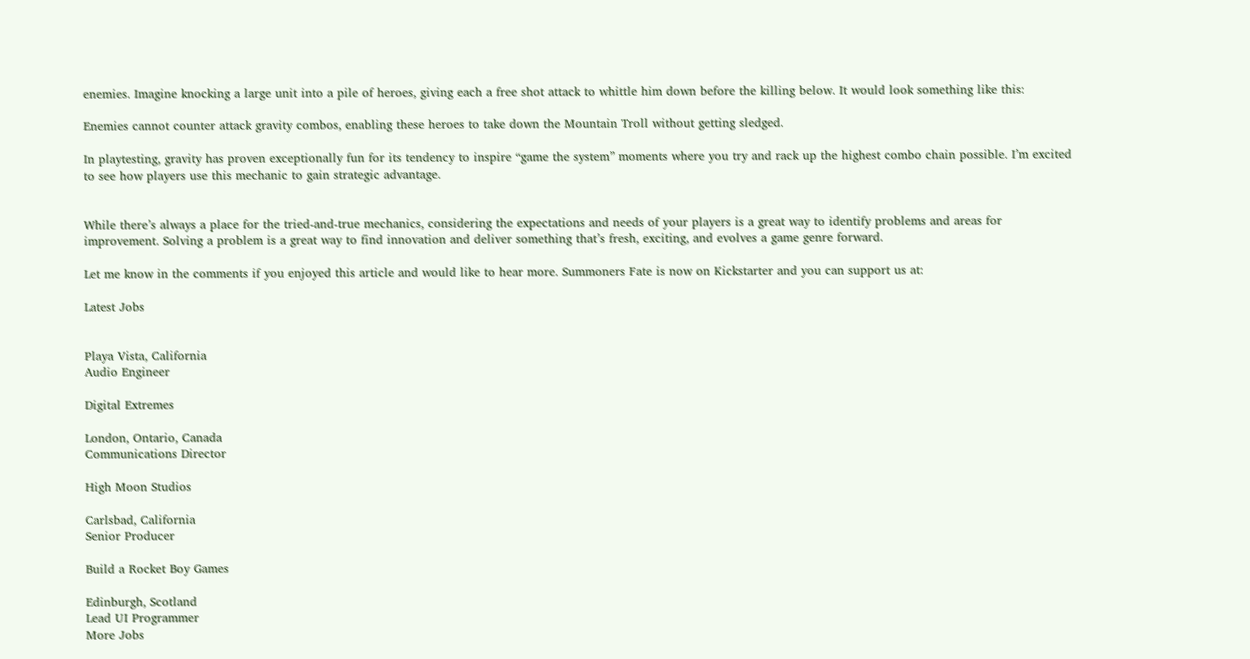enemies. Imagine knocking a large unit into a pile of heroes, giving each a free shot attack to whittle him down before the killing below. It would look something like this:

Enemies cannot counter attack gravity combos, enabling these heroes to take down the Mountain Troll without getting sledged.

In playtesting, gravity has proven exceptionally fun for its tendency to inspire “game the system” moments where you try and rack up the highest combo chain possible. I’m excited to see how players use this mechanic to gain strategic advantage.


While there’s always a place for the tried-and-true mechanics, considering the expectations and needs of your players is a great way to identify problems and areas for improvement. Solving a problem is a great way to find innovation and deliver something that’s fresh, exciting, and evolves a game genre forward.

Let me know in the comments if you enjoyed this article and would like to hear more. Summoners Fate is now on Kickstarter and you can support us at:

Latest Jobs


Playa Vista, California
Audio Engineer

Digital Extremes

London, Ontario, Canada
Communications Director

High Moon Studios

Carlsbad, California
Senior Producer

Build a Rocket Boy Games

Edinburgh, Scotland
Lead UI Programmer
More Jobs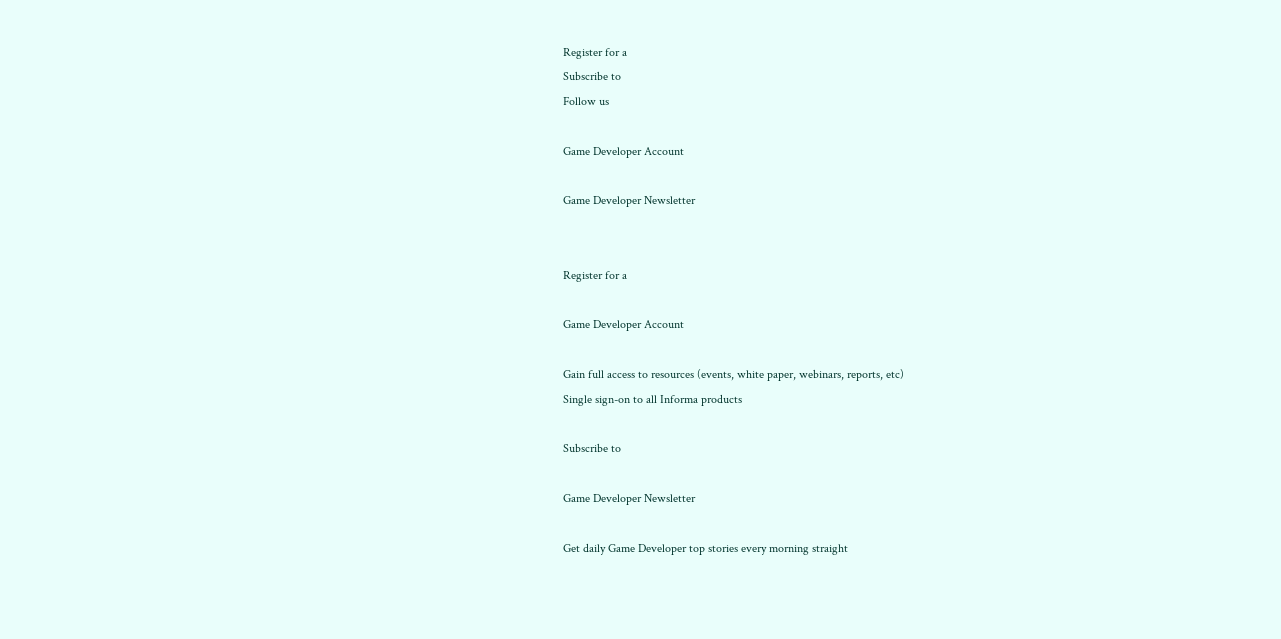Register for a
Subscribe to
Follow us

Game Developer Account

Game Developer Newsletter


Register for a

Game Developer Account

Gain full access to resources (events, white paper, webinars, reports, etc)
Single sign-on to all Informa products

Subscribe to

Game Developer Newsletter

Get daily Game Developer top stories every morning straight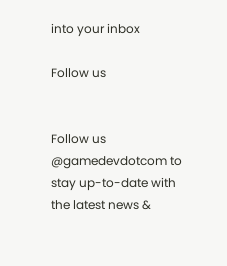into your inbox

Follow us


Follow us @gamedevdotcom to stay up-to-date with the latest news &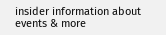insider information about events & more